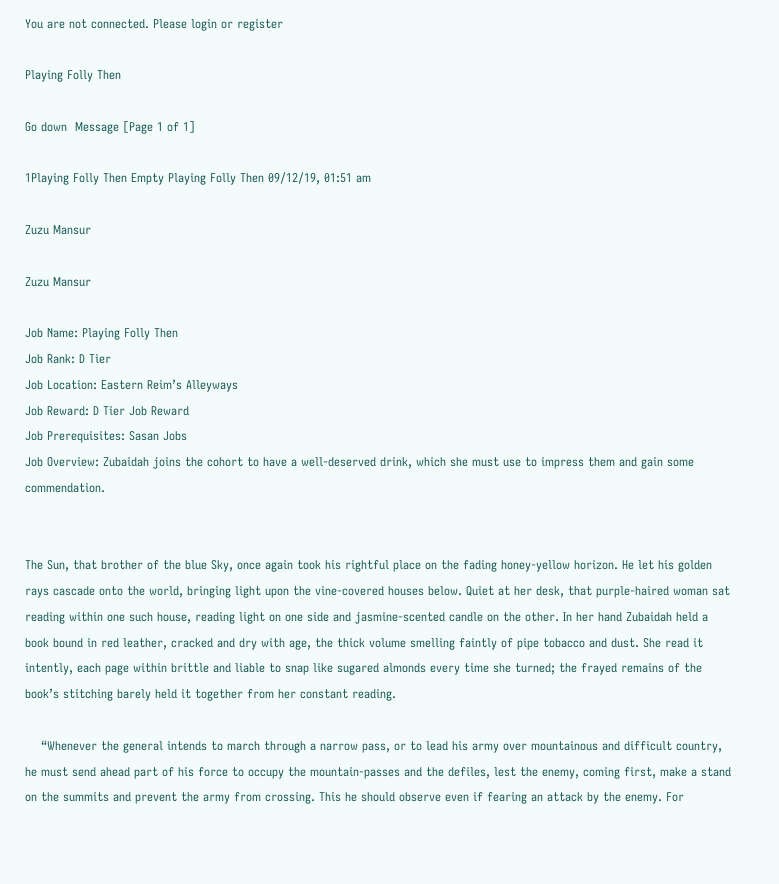You are not connected. Please login or register

Playing Folly Then

Go down  Message [Page 1 of 1]

1Playing Folly Then Empty Playing Folly Then 09/12/19, 01:51 am

Zuzu Mansur

Zuzu Mansur

Job Name: Playing Folly Then
Job Rank: D Tier
Job Location: Eastern Reim’s Alleyways
Job Reward: D Tier Job Reward
Job Prerequisites: Sasan Jobs
Job Overview: Zubaidah joins the cohort to have a well-deserved drink, which she must use to impress them and gain some commendation.


The Sun, that brother of the blue Sky, once again took his rightful place on the fading honey-yellow horizon. He let his golden rays cascade onto the world, bringing light upon the vine-covered houses below. Quiet at her desk, that purple-haired woman sat reading within one such house, reading light on one side and jasmine-scented candle on the other. In her hand Zubaidah held a book bound in red leather, cracked and dry with age, the thick volume smelling faintly of pipe tobacco and dust. She read it intently, each page within brittle and liable to snap like sugared almonds every time she turned; the frayed remains of the book’s stitching barely held it together from her constant reading.

    “Whenever the general intends to march through a narrow pass, or to lead his army over mountainous and difficult country, he must send ahead part of his force to occupy the mountain-passes and the defiles, lest the enemy, coming first, make a stand on the summits and prevent the army from crossing. This he should observe even if fearing an attack by the enemy. For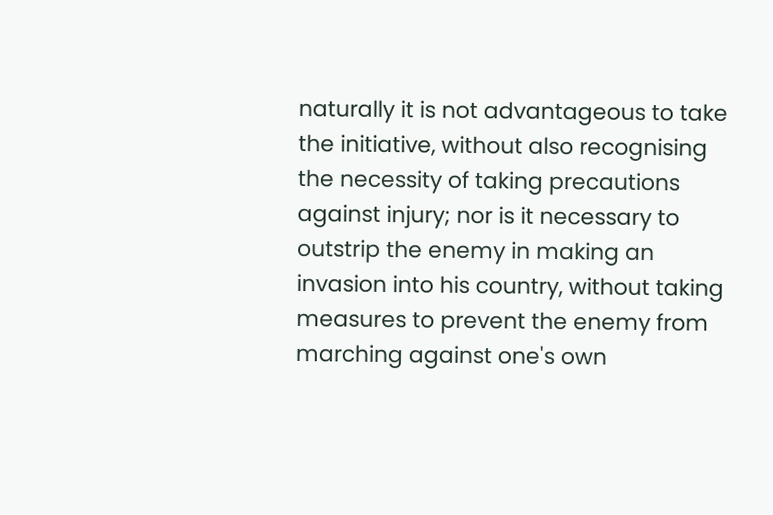naturally it is not advantageous to take the initiative, without also recognising the necessity of taking precautions against injury; nor is it necessary to outstrip the enemy in making an invasion into his country, without taking measures to prevent the enemy from marching against one's own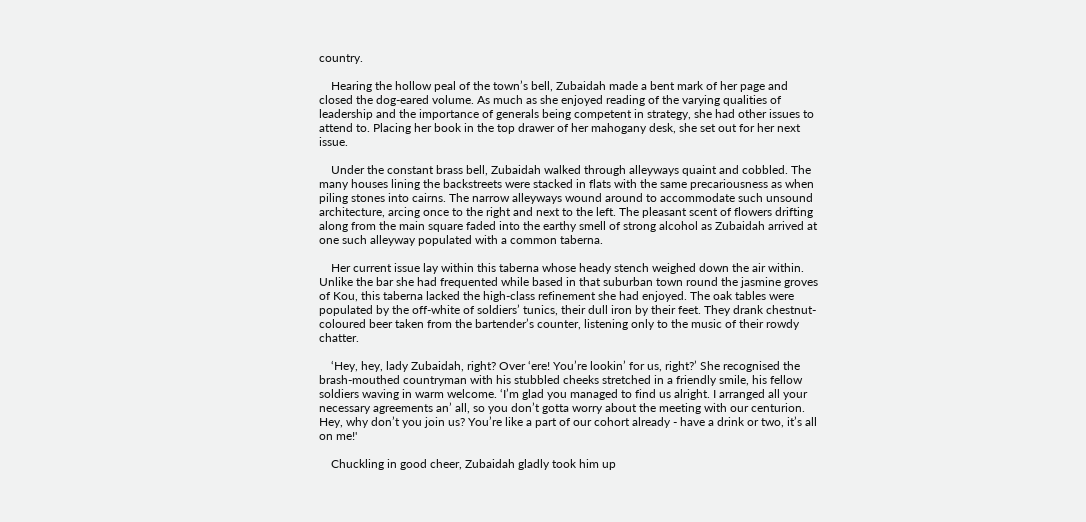country.

    Hearing the hollow peal of the town’s bell, Zubaidah made a bent mark of her page and closed the dog-eared volume. As much as she enjoyed reading of the varying qualities of leadership and the importance of generals being competent in strategy, she had other issues to attend to. Placing her book in the top drawer of her mahogany desk, she set out for her next issue.

    Under the constant brass bell, Zubaidah walked through alleyways quaint and cobbled. The many houses lining the backstreets were stacked in flats with the same precariousness as when piling stones into cairns. The narrow alleyways wound around to accommodate such unsound architecture, arcing once to the right and next to the left. The pleasant scent of flowers drifting along from the main square faded into the earthy smell of strong alcohol as Zubaidah arrived at one such alleyway populated with a common taberna.

    Her current issue lay within this taberna whose heady stench weighed down the air within. Unlike the bar she had frequented while based in that suburban town round the jasmine groves of Kou, this taberna lacked the high-class refinement she had enjoyed. The oak tables were populated by the off-white of soldiers’ tunics, their dull iron by their feet. They drank chestnut-coloured beer taken from the bartender’s counter, listening only to the music of their rowdy chatter.

    ‘Hey, hey, lady Zubaidah, right? Over ‘ere! You’re lookin’ for us, right?’ She recognised the brash-mouthed countryman with his stubbled cheeks stretched in a friendly smile, his fellow soldiers waving in warm welcome. ‘I’m glad you managed to find us alright. I arranged all your necessary agreements an’ all, so you don’t gotta worry about the meeting with our centurion. Hey, why don’t you join us? You’re like a part of our cohort already - have a drink or two, it’s all on me!'

    Chuckling in good cheer, Zubaidah gladly took him up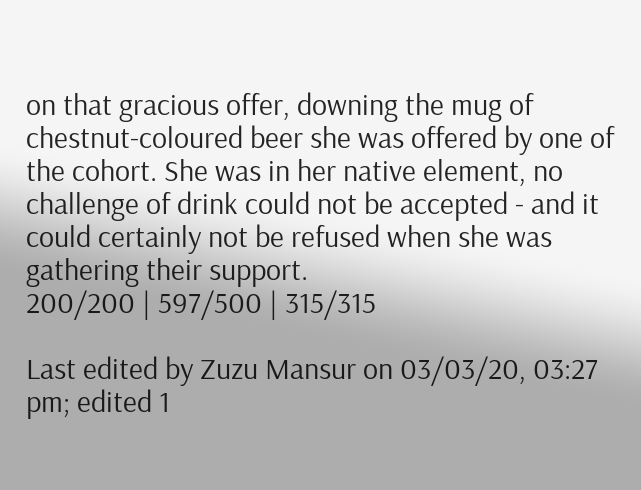on that gracious offer, downing the mug of chestnut-coloured beer she was offered by one of the cohort. She was in her native element, no challenge of drink could not be accepted - and it could certainly not be refused when she was gathering their support.
200/200 | 597/500 | 315/315

Last edited by Zuzu Mansur on 03/03/20, 03:27 pm; edited 1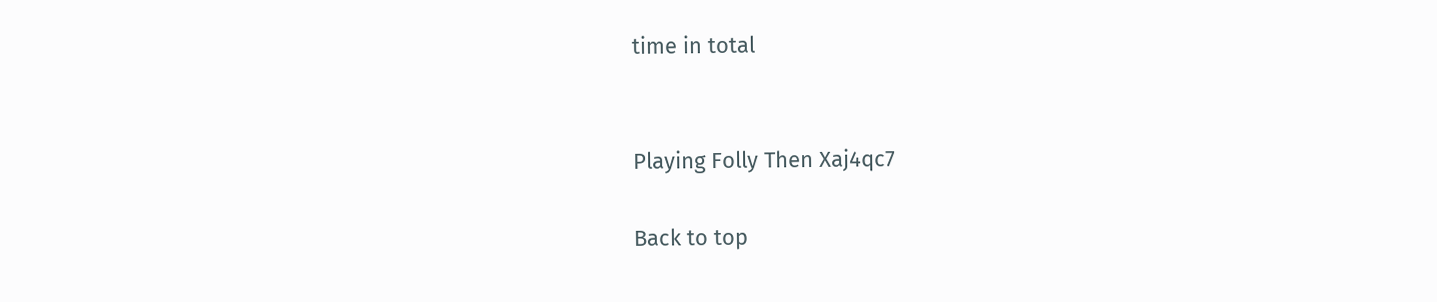time in total


Playing Folly Then Xaj4qc7

Back to top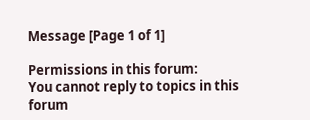Message [Page 1 of 1]

Permissions in this forum:
You cannot reply to topics in this forum